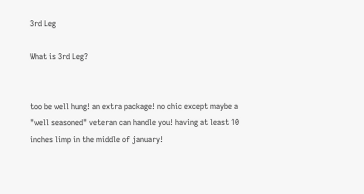3rd Leg

What is 3rd Leg?


too be well hung! an extra package! no chic except maybe a "well seasoned" veteran can handle you! having at least 10 inches limp in the middle of january!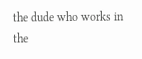the dude who works in the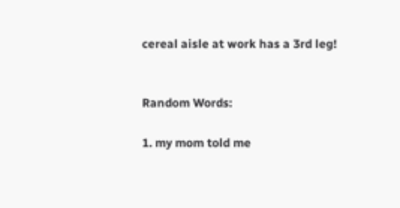cereal aisle at work has a 3rd leg!


Random Words:

1. my mom told me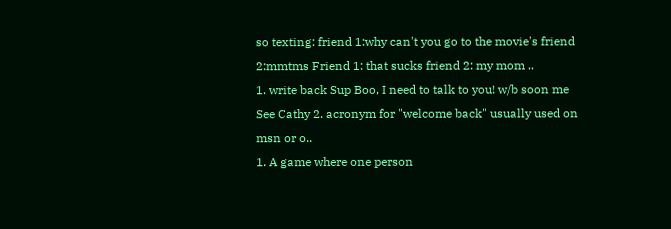so texting: friend 1:why can't you go to the movie's friend 2:mmtms Friend 1: that sucks friend 2: my mom ..
1. write back Sup Boo, I need to talk to you! w/b soon me See Cathy 2. acronym for "welcome back" usually used on msn or o..
1. A game where one person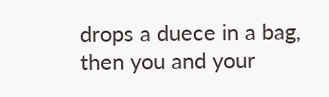drops a duece in a bag, then you and your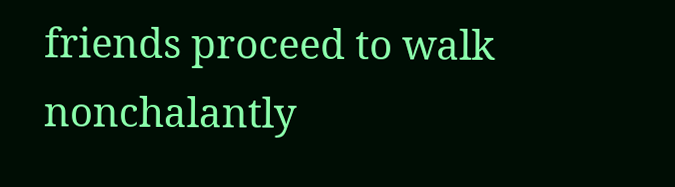friends proceed to walk nonchalantly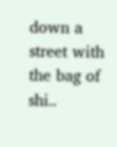down a street with the bag of shi..